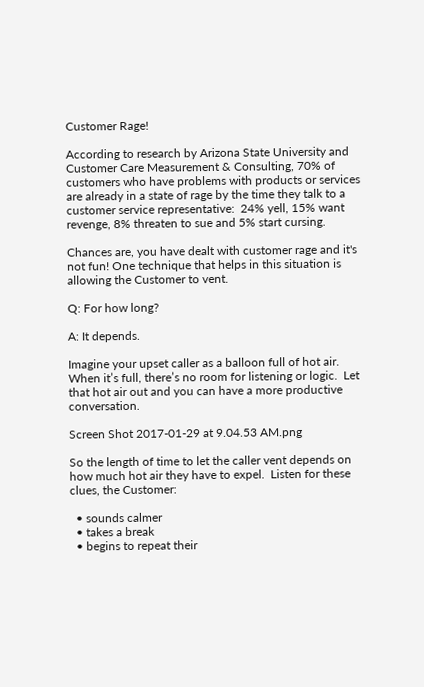Customer Rage!

According to research by Arizona State University and Customer Care Measurement & Consulting, 70% of customers who have problems with products or services are already in a state of rage by the time they talk to a customer service representative:  24% yell, 15% want revenge, 8% threaten to sue and 5% start cursing.

Chances are, you have dealt with customer rage and it's not fun! One technique that helps in this situation is allowing the Customer to vent.

Q: For how long?

A: It depends.

Imagine your upset caller as a balloon full of hot air.  When it’s full, there’s no room for listening or logic.  Let that hot air out and you can have a more productive conversation.

Screen Shot 2017-01-29 at 9.04.53 AM.png

So the length of time to let the caller vent depends on how much hot air they have to expel.  Listen for these clues, the Customer:

  • sounds calmer
  • takes a break
  • begins to repeat their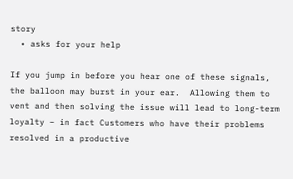story
  • asks for your help

If you jump in before you hear one of these signals, the balloon may burst in your ear.  Allowing them to vent and then solving the issue will lead to long-term loyalty – in fact Customers who have their problems resolved in a productive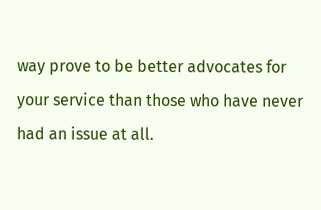way prove to be better advocates for your service than those who have never had an issue at all.